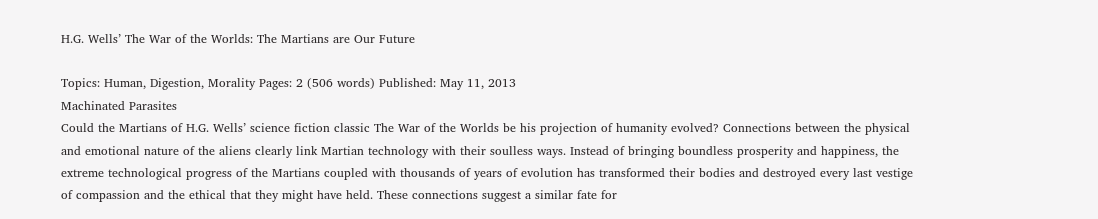H.G. Wells’ The War of the Worlds: The Martians are Our Future

Topics: Human, Digestion, Morality Pages: 2 (506 words) Published: May 11, 2013
Machinated Parasites
Could the Martians of H.G. Wells’ science fiction classic The War of the Worlds be his projection of humanity evolved? Connections between the physical and emotional nature of the aliens clearly link Martian technology with their soulless ways. Instead of bringing boundless prosperity and happiness, the extreme technological progress of the Martians coupled with thousands of years of evolution has transformed their bodies and destroyed every last vestige of compassion and the ethical that they might have held. These connections suggest a similar fate for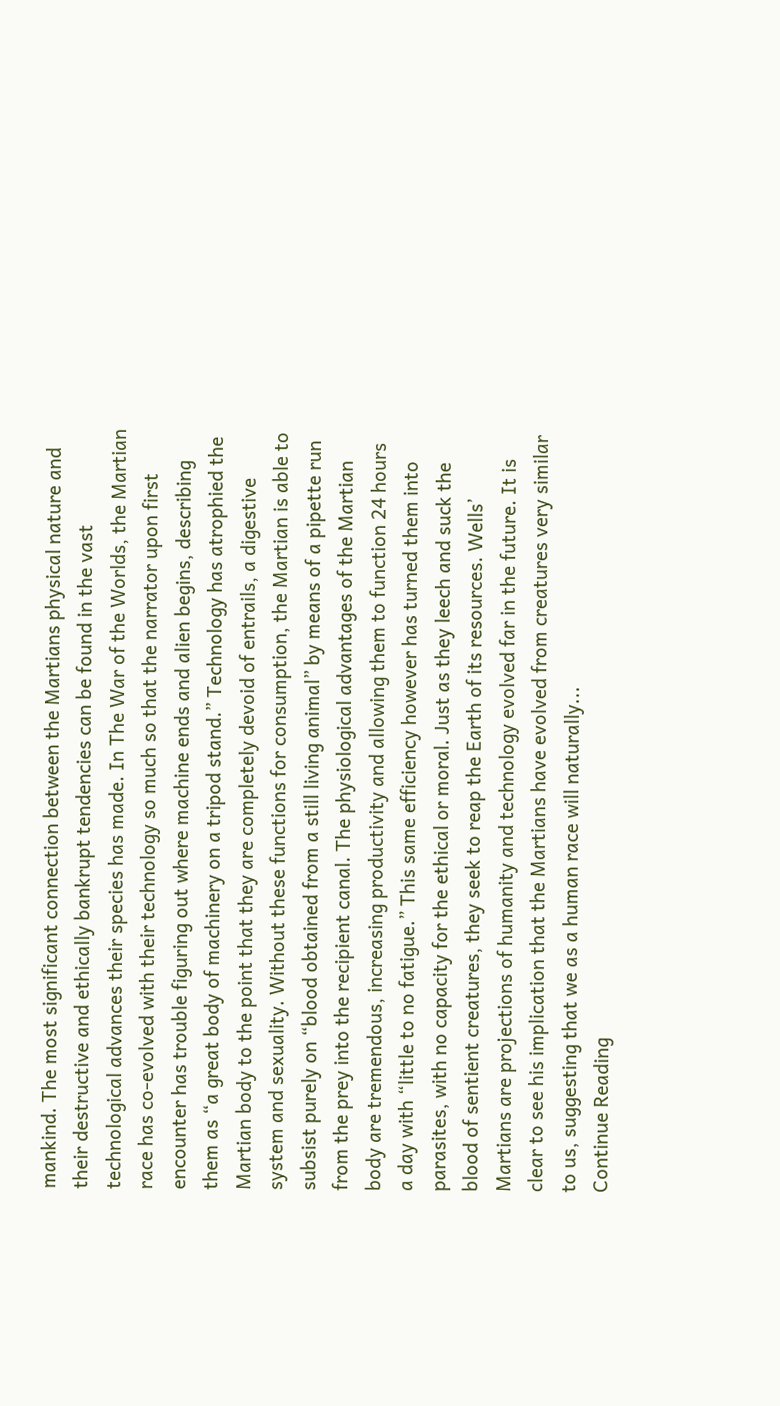mankind. The most significant connection between the Martians physical nature and their destructive and ethically bankrupt tendencies can be found in the vast technological advances their species has made. In The War of the Worlds, the Martian race has co-evolved with their technology so much so that the narrator upon first encounter has trouble figuring out where machine ends and alien begins, describing them as “a great body of machinery on a tripod stand.” Technology has atrophied the Martian body to the point that they are completely devoid of entrails, a digestive system and sexuality. Without these functions for consumption, the Martian is able to subsist purely on “blood obtained from a still living animal” by means of a pipette run from the prey into the recipient canal. The physiological advantages of the Martian body are tremendous, increasing productivity and allowing them to function 24 hours a day with “little to no fatigue.” This same efficiency however has turned them into parasites, with no capacity for the ethical or moral. Just as they leech and suck the blood of sentient creatures, they seek to reap the Earth of its resources. Wells’ Martians are projections of humanity and technology evolved far in the future. It is clear to see his implication that the Martians have evolved from creatures very similar to us, suggesting that we as a human race will naturally...
Continue Reading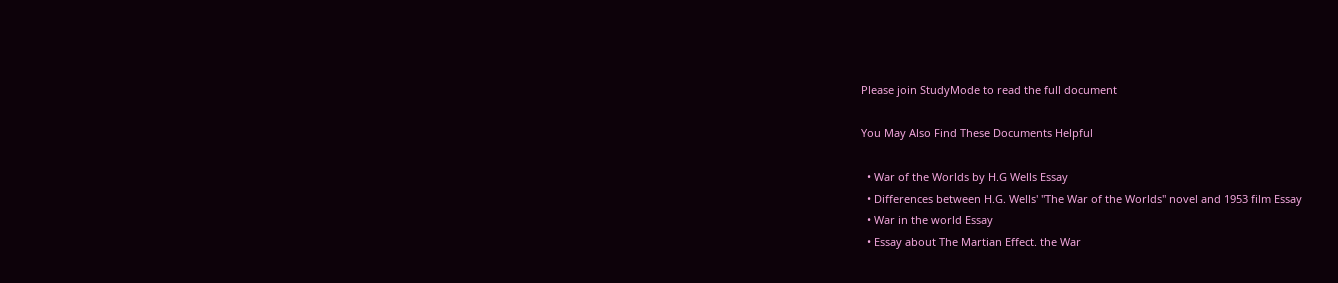Please join StudyMode to read the full document

You May Also Find These Documents Helpful

  • War of the Worlds by H.G Wells Essay
  • Differences between H.G. Wells' "The War of the Worlds" novel and 1953 film Essay
  • War in the world Essay
  • Essay about The Martian Effect. the War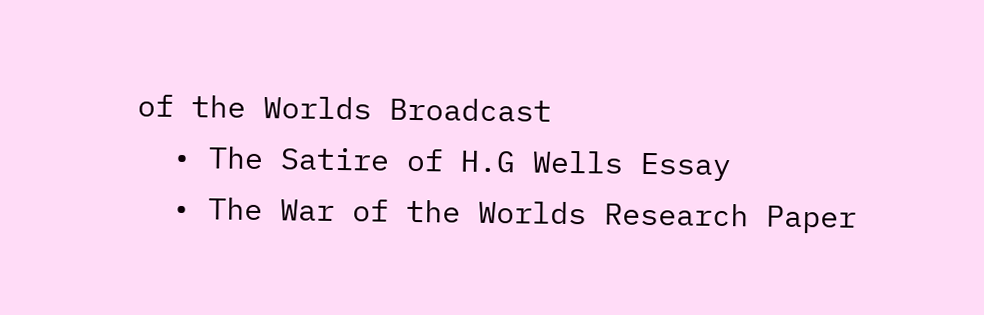of the Worlds Broadcast
  • The Satire of H.G Wells Essay
  • The War of the Worlds Research Paper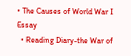• The Causes of World War I Essay
  • Reading Diary-the War of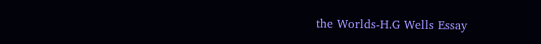the Worlds-H.G Wells Essay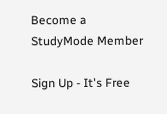Become a StudyMode Member

Sign Up - It's Free